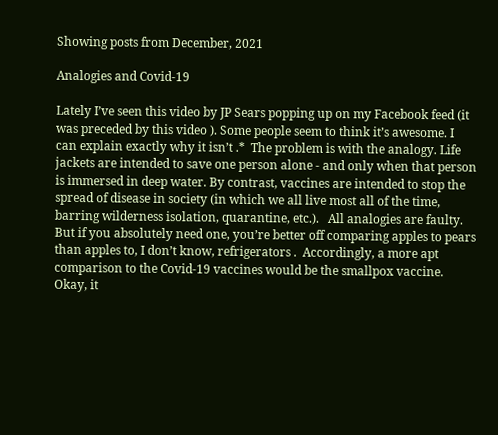Showing posts from December, 2021

Analogies and Covid-19

Lately I’ve seen this video by JP Sears popping up on my Facebook feed (it was preceded by this video ). Some people seem to think it’s awesome. I can explain exactly why it isn’t .*  The problem is with the analogy. Life jackets are intended to save one person alone - and only when that person is immersed in deep water. By contrast, vaccines are intended to stop the spread of disease in society (in which we all live most all of the time,  barring wilderness isolation, quarantine, etc.).   All analogies are faulty. But if you absolutely need one, you’re better off comparing apples to pears than apples to, I don’t know, refrigerators .  Accordingly, a more apt comparison to the Covid-19 vaccines would be the smallpox vaccine.  Okay, it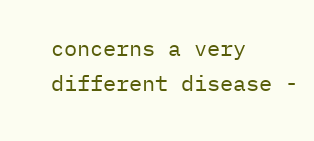concerns a very different disease -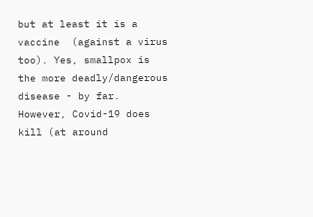but at least it is a vaccine  (against a virus too). Yes, smallpox is the more deadly/dangerous disease - by far. However, Covid-19 does kill (at around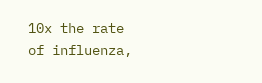10x the rate of influenza,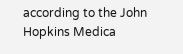according to the John Hopkins Medica